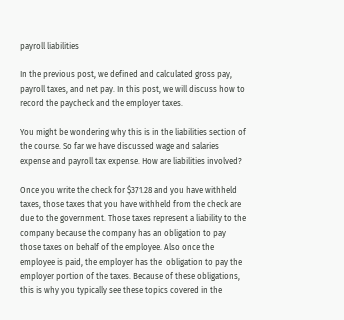payroll liabilities

In the previous post, we defined and calculated gross pay, payroll taxes, and net pay. In this post, we will discuss how to record the paycheck and the employer taxes.

You might be wondering why this is in the liabilities section of the course. So far we have discussed wage and salaries expense and payroll tax expense. How are liabilities involved?

Once you write the check for $371.28 and you have withheld taxes, those taxes that you have withheld from the check are due to the government. Those taxes represent a liability to the company because the company has an obligation to pay those taxes on behalf of the employee. Also once the employee is paid, the employer has the  obligation to pay the employer portion of the taxes. Because of these obligations, this is why you typically see these topics covered in the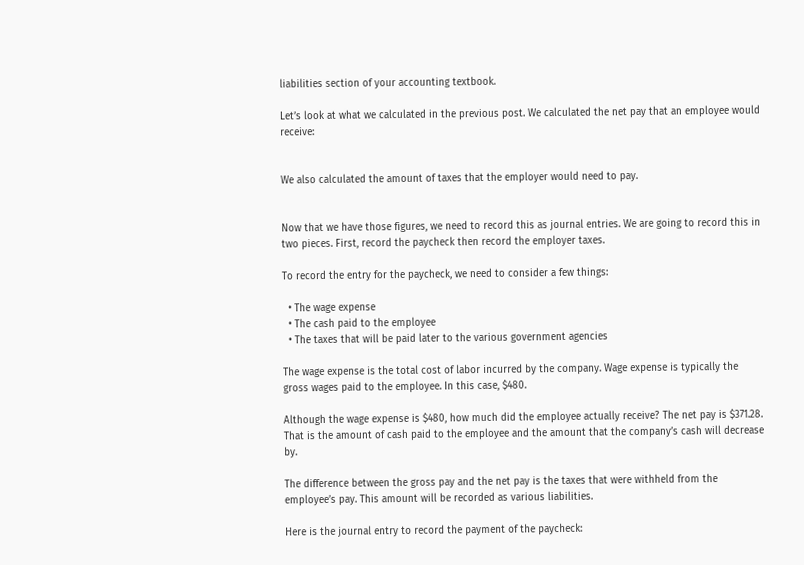liabilities section of your accounting textbook.

Let’s look at what we calculated in the previous post. We calculated the net pay that an employee would receive:


We also calculated the amount of taxes that the employer would need to pay.


Now that we have those figures, we need to record this as journal entries. We are going to record this in two pieces. First, record the paycheck then record the employer taxes.

To record the entry for the paycheck, we need to consider a few things:

  • The wage expense
  • The cash paid to the employee
  • The taxes that will be paid later to the various government agencies

The wage expense is the total cost of labor incurred by the company. Wage expense is typically the gross wages paid to the employee. In this case, $480.

Although the wage expense is $480, how much did the employee actually receive? The net pay is $371.28. That is the amount of cash paid to the employee and the amount that the company’s cash will decrease by.

The difference between the gross pay and the net pay is the taxes that were withheld from the employee’s pay. This amount will be recorded as various liabilities.

Here is the journal entry to record the payment of the paycheck: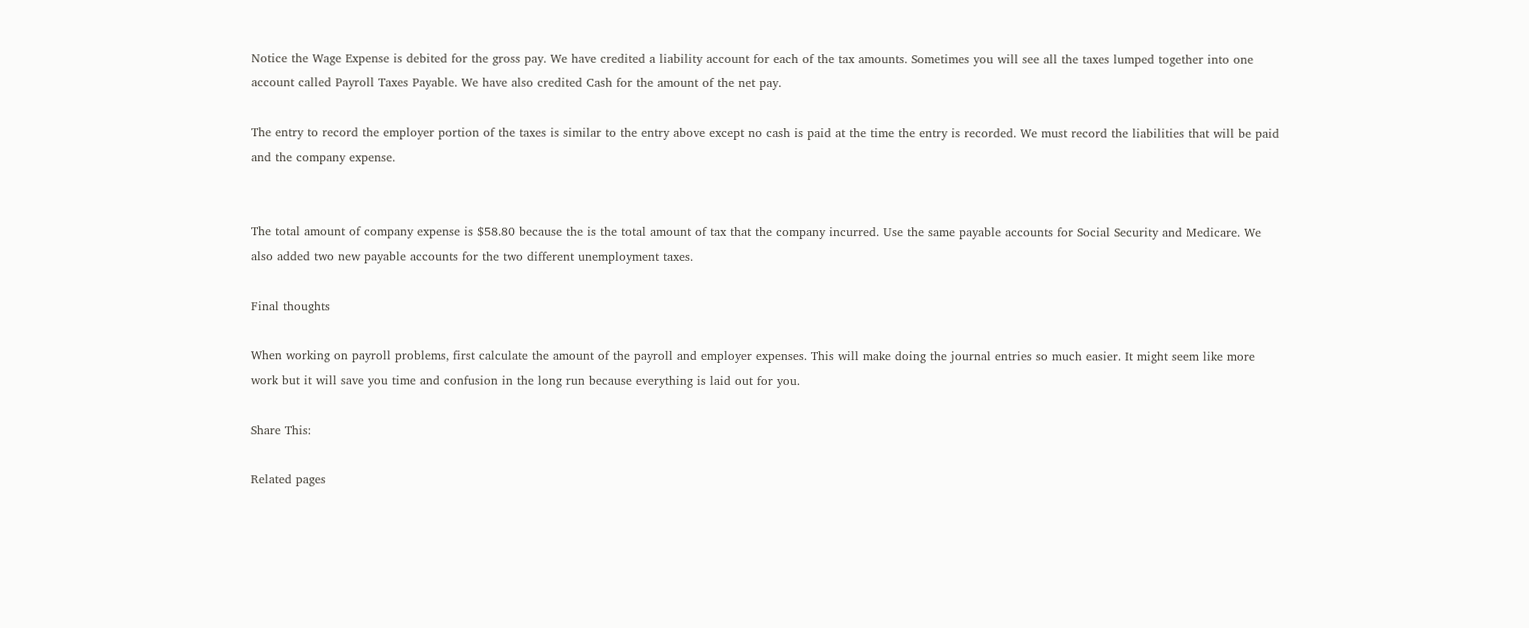Notice the Wage Expense is debited for the gross pay. We have credited a liability account for each of the tax amounts. Sometimes you will see all the taxes lumped together into one account called Payroll Taxes Payable. We have also credited Cash for the amount of the net pay.

The entry to record the employer portion of the taxes is similar to the entry above except no cash is paid at the time the entry is recorded. We must record the liabilities that will be paid and the company expense.


The total amount of company expense is $58.80 because the is the total amount of tax that the company incurred. Use the same payable accounts for Social Security and Medicare. We also added two new payable accounts for the two different unemployment taxes.

Final thoughts

When working on payroll problems, first calculate the amount of the payroll and employer expenses. This will make doing the journal entries so much easier. It might seem like more work but it will save you time and confusion in the long run because everything is laid out for you.

Share This:

Related pages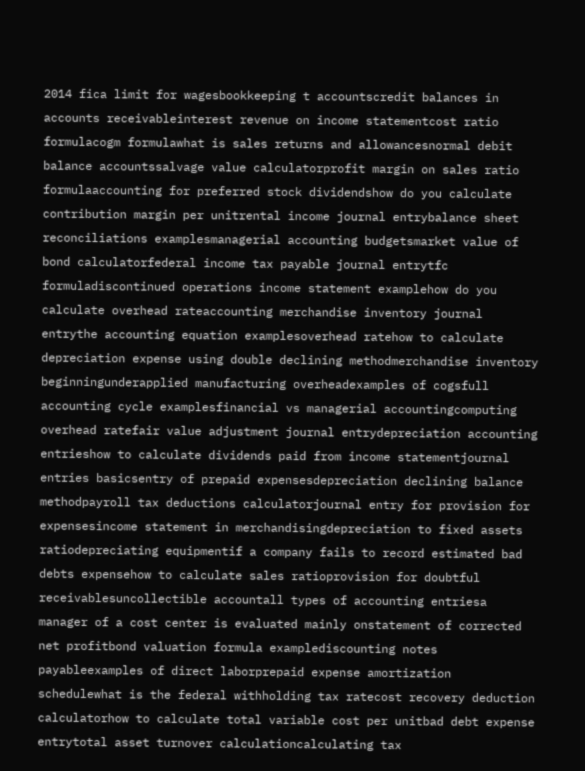2014 fica limit for wagesbookkeeping t accountscredit balances in accounts receivableinterest revenue on income statementcost ratio formulacogm formulawhat is sales returns and allowancesnormal debit balance accountssalvage value calculatorprofit margin on sales ratio formulaaccounting for preferred stock dividendshow do you calculate contribution margin per unitrental income journal entrybalance sheet reconciliations examplesmanagerial accounting budgetsmarket value of bond calculatorfederal income tax payable journal entrytfc formuladiscontinued operations income statement examplehow do you calculate overhead rateaccounting merchandise inventory journal entrythe accounting equation examplesoverhead ratehow to calculate depreciation expense using double declining methodmerchandise inventory beginningunderapplied manufacturing overheadexamples of cogsfull accounting cycle examplesfinancial vs managerial accountingcomputing overhead ratefair value adjustment journal entrydepreciation accounting entrieshow to calculate dividends paid from income statementjournal entries basicsentry of prepaid expensesdepreciation declining balance methodpayroll tax deductions calculatorjournal entry for provision for expensesincome statement in merchandisingdepreciation to fixed assets ratiodepreciating equipmentif a company fails to record estimated bad debts expensehow to calculate sales ratioprovision for doubtful receivablesuncollectible accountall types of accounting entriesa manager of a cost center is evaluated mainly onstatement of corrected net profitbond valuation formula examplediscounting notes payableexamples of direct laborprepaid expense amortization schedulewhat is the federal withholding tax ratecost recovery deduction calculatorhow to calculate total variable cost per unitbad debt expense entrytotal asset turnover calculationcalculating tax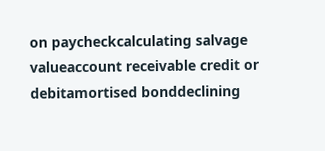on paycheckcalculating salvage valueaccount receivable credit or debitamortised bonddeclining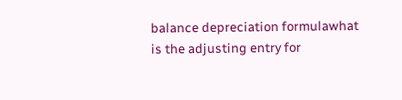balance depreciation formulawhat is the adjusting entry for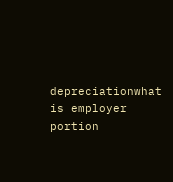depreciationwhat is employer portion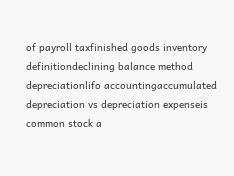of payroll taxfinished goods inventory definitiondeclining balance method depreciationlifo accountingaccumulated depreciation vs depreciation expenseis common stock a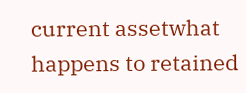current assetwhat happens to retained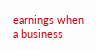earnings when a business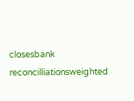closesbank reconcilliationsweighted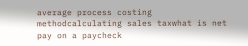average process costing methodcalculating sales taxwhat is net pay on a paycheck